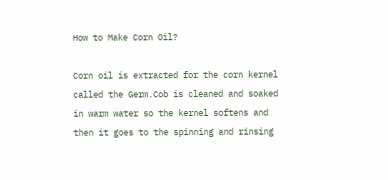How to Make Corn Oil?

Corn oil is extracted for the corn kernel called the Germ.Cob is cleaned and soaked in warm water so the kernel softens and then it goes to the spinning and rinsing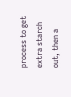process to get extra starch out, then a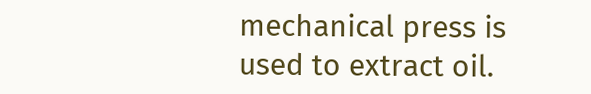mechanical press is used to extract oil.